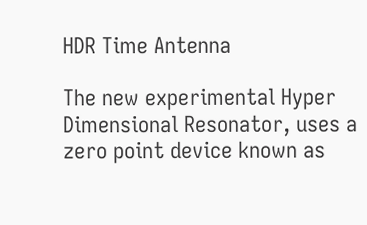HDR Time Antenna

The new experimental Hyper Dimensional Resonator, uses a zero point device known as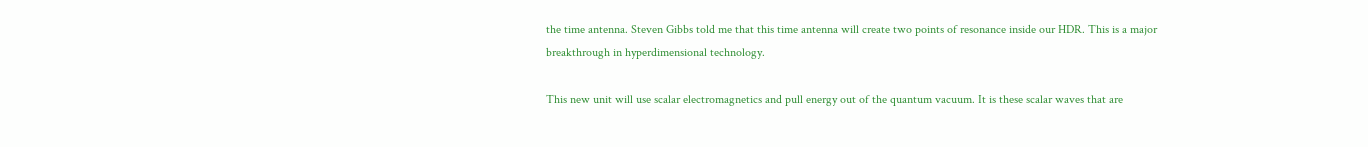the time antenna. Steven Gibbs told me that this time antenna will create two points of resonance inside our HDR. This is a major breakthrough in hyperdimensional technology.

This new unit will use scalar electromagnetics and pull energy out of the quantum vacuum. It is these scalar waves that are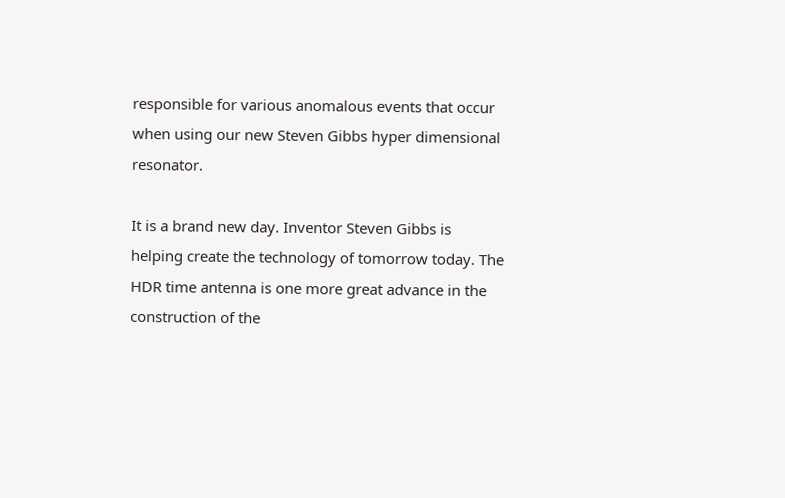responsible for various anomalous events that occur when using our new Steven Gibbs hyper dimensional resonator.

It is a brand new day. Inventor Steven Gibbs is helping create the technology of tomorrow today. The HDR time antenna is one more great advance in the construction of the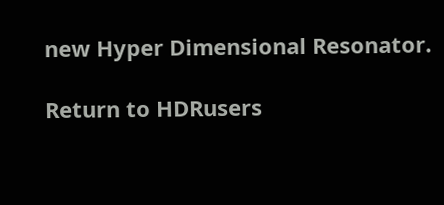new Hyper Dimensional Resonator.

Return to HDRusers